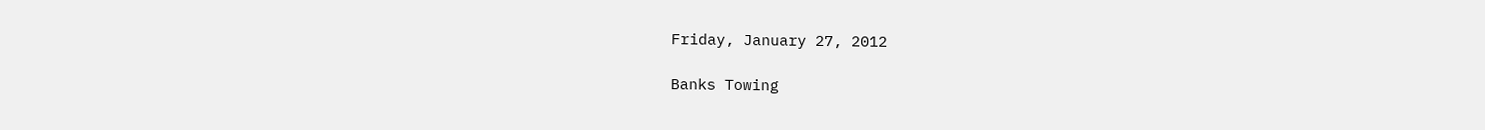Friday, January 27, 2012

Banks Towing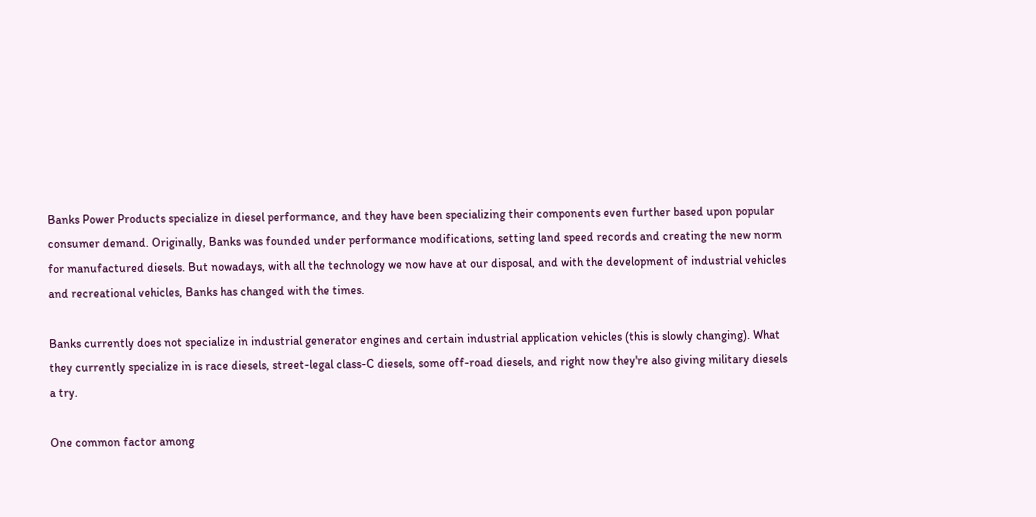Banks Power Products specialize in diesel performance, and they have been specializing their components even further based upon popular consumer demand. Originally, Banks was founded under performance modifications, setting land speed records and creating the new norm for manufactured diesels. But nowadays, with all the technology we now have at our disposal, and with the development of industrial vehicles and recreational vehicles, Banks has changed with the times.

Banks currently does not specialize in industrial generator engines and certain industrial application vehicles (this is slowly changing). What they currently specialize in is race diesels, street-legal class-C diesels, some off-road diesels, and right now they're also giving military diesels a try.

One common factor among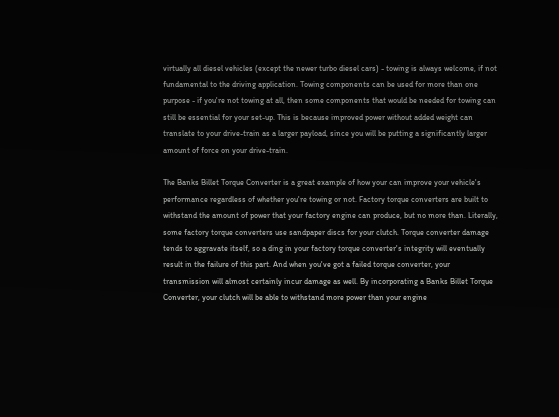virtually all diesel vehicles (except the newer turbo diesel cars) - towing is always welcome, if not fundamental to the driving application. Towing components can be used for more than one purpose - if you're not towing at all, then some components that would be needed for towing can still be essential for your set-up. This is because improved power without added weight can translate to your drive-train as a larger payload, since you will be putting a significantly larger amount of force on your drive-train.

The Banks Billet Torque Converter is a great example of how your can improve your vehicle's performance regardless of whether you're towing or not. Factory torque converters are built to withstand the amount of power that your factory engine can produce, but no more than. Literally, some factory torque converters use sandpaper discs for your clutch. Torque converter damage tends to aggravate itself, so a ding in your factory torque converter's integrity will eventually result in the failure of this part. And when you've got a failed torque converter, your transmission will almost certainly incur damage as well. By incorporating a Banks Billet Torque Converter, your clutch will be able to withstand more power than your engine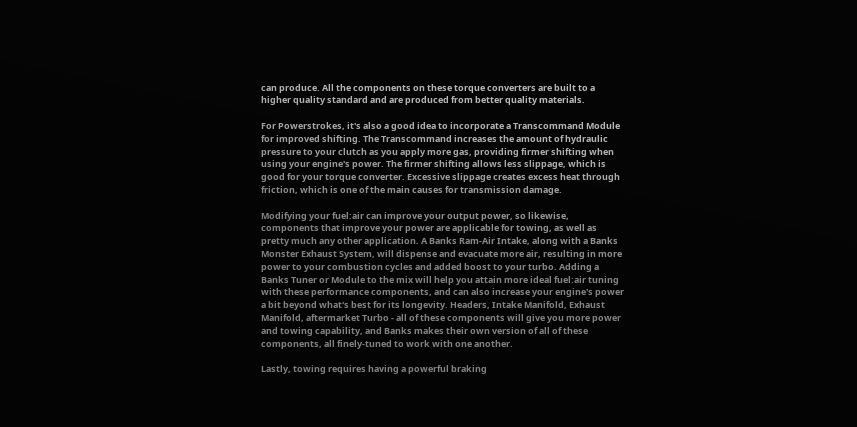can produce. All the components on these torque converters are built to a higher quality standard and are produced from better quality materials.

For Powerstrokes, it's also a good idea to incorporate a Transcommand Module for improved shifting. The Transcommand increases the amount of hydraulic pressure to your clutch as you apply more gas, providing firmer shifting when using your engine's power. The firmer shifting allows less slippage, which is good for your torque converter. Excessive slippage creates excess heat through friction, which is one of the main causes for transmission damage.

Modifying your fuel:air can improve your output power, so likewise, components that improve your power are applicable for towing, as well as pretty much any other application. A Banks Ram-Air Intake, along with a Banks Monster Exhaust System, will dispense and evacuate more air, resulting in more power to your combustion cycles and added boost to your turbo. Adding a Banks Tuner or Module to the mix will help you attain more ideal fuel:air tuning with these performance components, and can also increase your engine's power a bit beyond what's best for its longevity. Headers, Intake Manifold, Exhaust Manifold, aftermarket Turbo - all of these components will give you more power and towing capability, and Banks makes their own version of all of these components, all finely-tuned to work with one another.

Lastly, towing requires having a powerful braking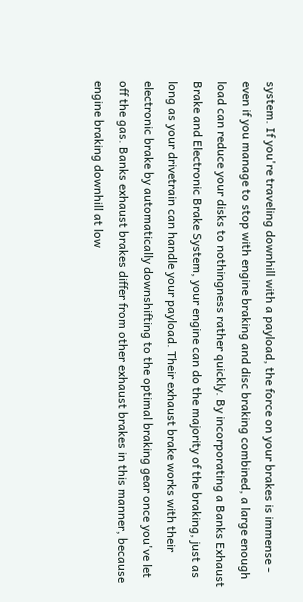system. If you're traveling downhill with a payload, the force on your brakes is immense - even if you manage to stop with engine braking and disc braking combined, a large enough load can reduce your disks to nothingness rather quickly. By incorporating a Banks Exhaust Brake and Electronic Brake System, your engine can do the majority of the braking, just as long as your drivetrain can handle your payload. Their exhaust brake works with their electronic brake by automatically downshifting to the optimal braking gear once you've let off the gas. Banks exhaust brakes differ from other exhaust brakes in this manner, because engine braking downhill at low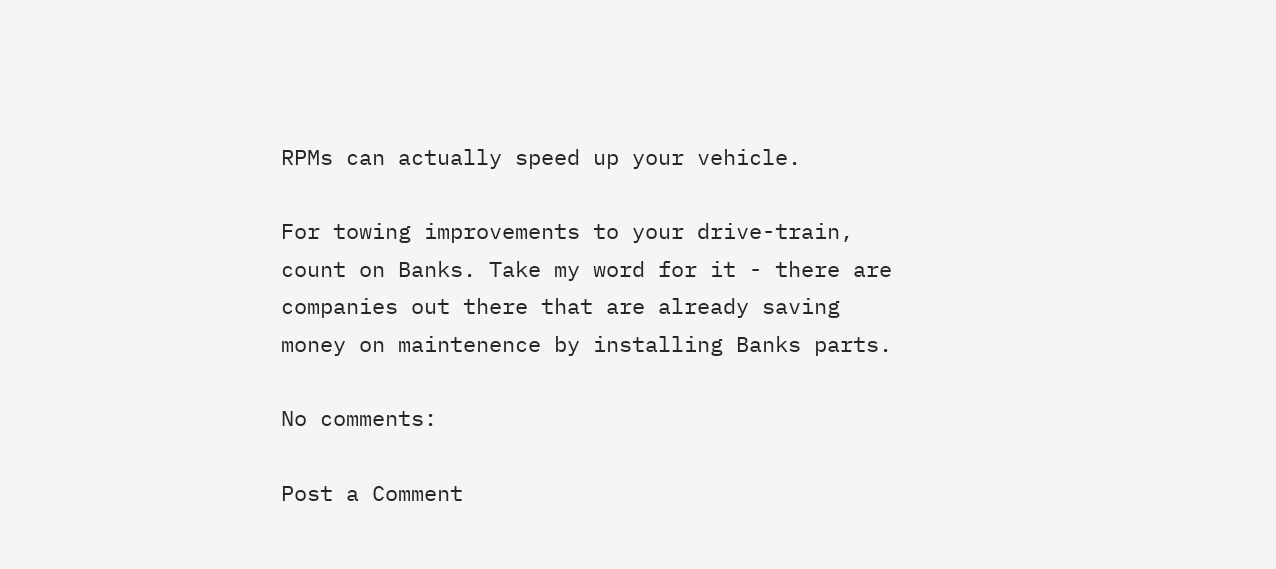RPMs can actually speed up your vehicle.

For towing improvements to your drive-train, count on Banks. Take my word for it - there are companies out there that are already saving money on maintenence by installing Banks parts.

No comments:

Post a Comment